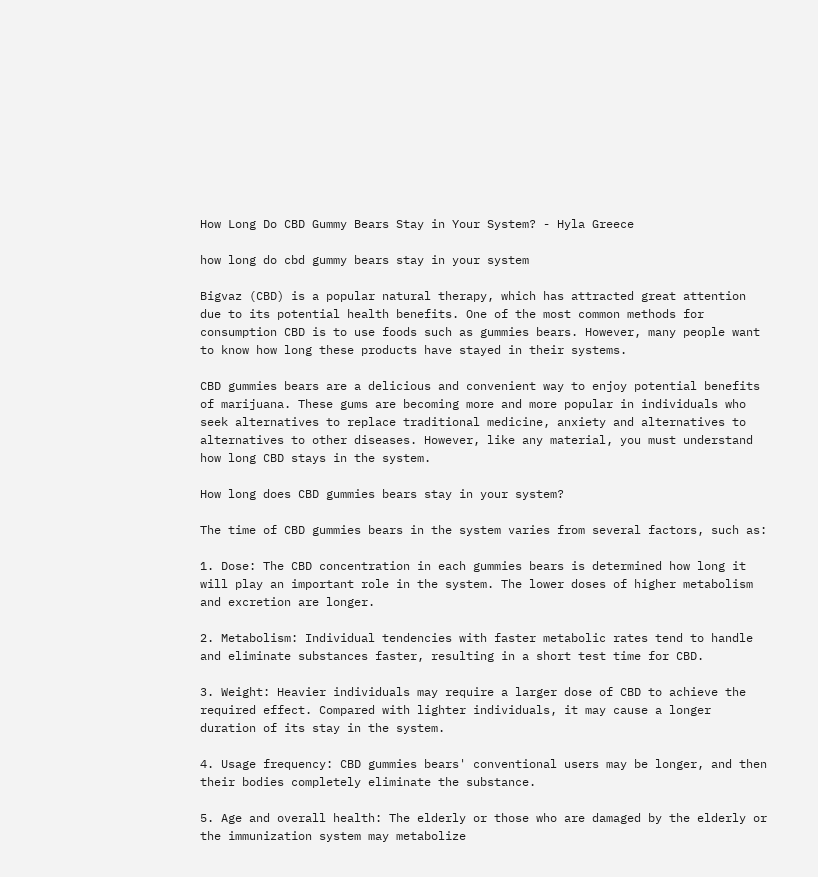How Long Do CBD Gummy Bears Stay in Your System? - Hyla Greece

how long do cbd gummy bears stay in your system

Bigvaz (CBD) is a popular natural therapy, which has attracted great attention due to its potential health benefits. One of the most common methods for consumption CBD is to use foods such as gummies bears. However, many people want to know how long these products have stayed in their systems.

CBD gummies bears are a delicious and convenient way to enjoy potential benefits of marijuana. These gums are becoming more and more popular in individuals who seek alternatives to replace traditional medicine, anxiety and alternatives to alternatives to other diseases. However, like any material, you must understand how long CBD stays in the system.

How long does CBD gummies bears stay in your system?

The time of CBD gummies bears in the system varies from several factors, such as:

1. Dose: The CBD concentration in each gummies bears is determined how long it will play an important role in the system. The lower doses of higher metabolism and excretion are longer.

2. Metabolism: Individual tendencies with faster metabolic rates tend to handle and eliminate substances faster, resulting in a short test time for CBD.

3. Weight: Heavier individuals may require a larger dose of CBD to achieve the required effect. Compared with lighter individuals, it may cause a longer duration of its stay in the system.

4. Usage frequency: CBD gummies bears' conventional users may be longer, and then their bodies completely eliminate the substance.

5. Age and overall health: The elderly or those who are damaged by the elderly or the immunization system may metabolize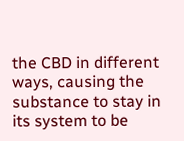the CBD in different ways, causing the substance to stay in its system to be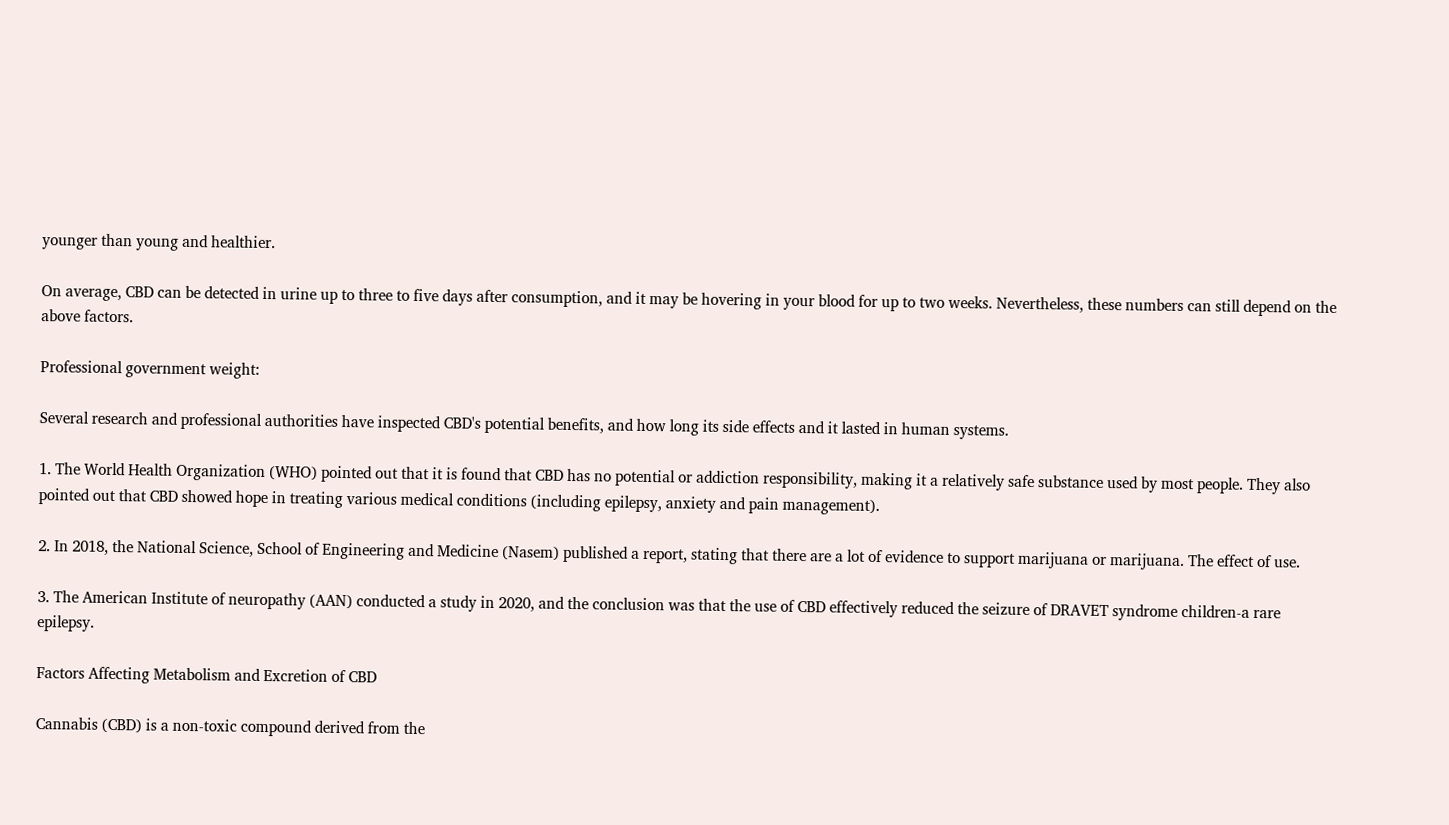younger than young and healthier.

On average, CBD can be detected in urine up to three to five days after consumption, and it may be hovering in your blood for up to two weeks. Nevertheless, these numbers can still depend on the above factors.

Professional government weight:

Several research and professional authorities have inspected CBD's potential benefits, and how long its side effects and it lasted in human systems.

1. The World Health Organization (WHO) pointed out that it is found that CBD has no potential or addiction responsibility, making it a relatively safe substance used by most people. They also pointed out that CBD showed hope in treating various medical conditions (including epilepsy, anxiety and pain management).

2. In 2018, the National Science, School of Engineering and Medicine (Nasem) published a report, stating that there are a lot of evidence to support marijuana or marijuana. The effect of use.

3. The American Institute of neuropathy (AAN) conducted a study in 2020, and the conclusion was that the use of CBD effectively reduced the seizure of DRAVET syndrome children-a rare epilepsy.

Factors Affecting Metabolism and Excretion of CBD

Cannabis (CBD) is a non-toxic compound derived from the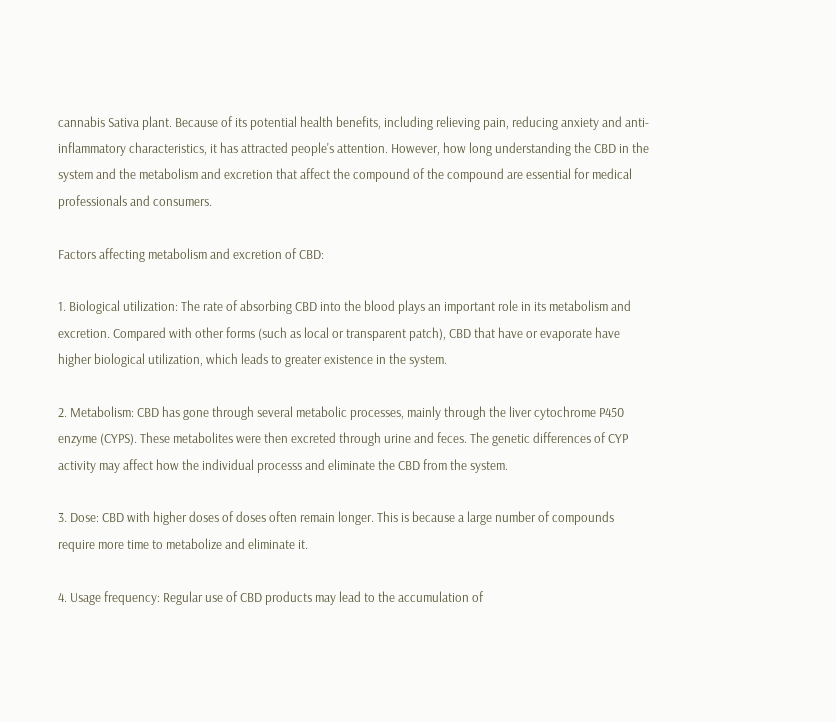cannabis Sativa plant. Because of its potential health benefits, including relieving pain, reducing anxiety and anti-inflammatory characteristics, it has attracted people's attention. However, how long understanding the CBD in the system and the metabolism and excretion that affect the compound of the compound are essential for medical professionals and consumers.

Factors affecting metabolism and excretion of CBD:

1. Biological utilization: The rate of absorbing CBD into the blood plays an important role in its metabolism and excretion. Compared with other forms (such as local or transparent patch), CBD that have or evaporate have higher biological utilization, which leads to greater existence in the system.

2. Metabolism: CBD has gone through several metabolic processes, mainly through the liver cytochrome P450 enzyme (CYPS). These metabolites were then excreted through urine and feces. The genetic differences of CYP activity may affect how the individual processs and eliminate the CBD from the system.

3. Dose: CBD with higher doses of doses often remain longer. This is because a large number of compounds require more time to metabolize and eliminate it.

4. Usage frequency: Regular use of CBD products may lead to the accumulation of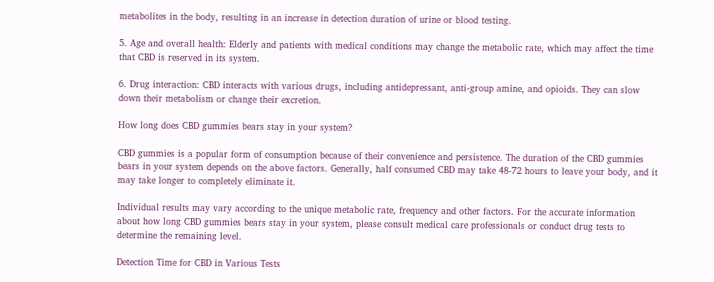metabolites in the body, resulting in an increase in detection duration of urine or blood testing.

5. Age and overall health: Elderly and patients with medical conditions may change the metabolic rate, which may affect the time that CBD is reserved in its system.

6. Drug interaction: CBD interacts with various drugs, including antidepressant, anti-group amine, and opioids. They can slow down their metabolism or change their excretion.

How long does CBD gummies bears stay in your system?

CBD gummies is a popular form of consumption because of their convenience and persistence. The duration of the CBD gummies bears in your system depends on the above factors. Generally, half consumed CBD may take 48-72 hours to leave your body, and it may take longer to completely eliminate it.

Individual results may vary according to the unique metabolic rate, frequency and other factors. For the accurate information about how long CBD gummies bears stay in your system, please consult medical care professionals or conduct drug tests to determine the remaining level.

Detection Time for CBD in Various Tests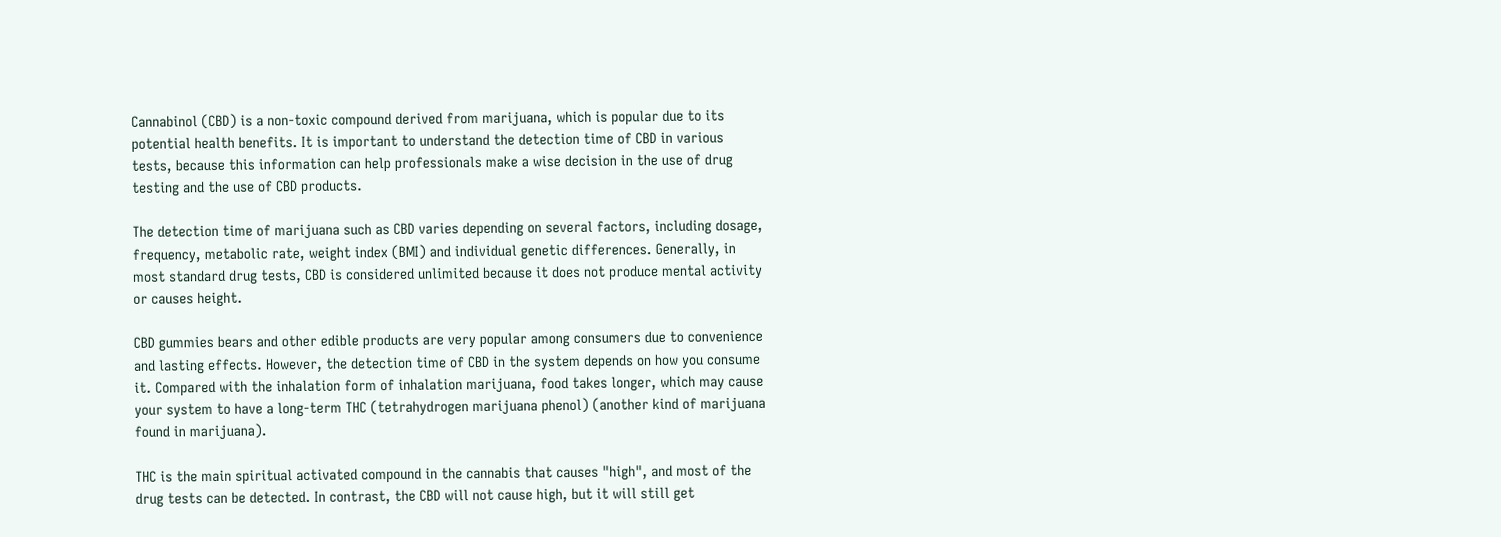Cannabinol (CBD) is a non-toxic compound derived from marijuana, which is popular due to its potential health benefits. It is important to understand the detection time of CBD in various tests, because this information can help professionals make a wise decision in the use of drug testing and the use of CBD products.

The detection time of marijuana such as CBD varies depending on several factors, including dosage, frequency, metabolic rate, weight index (BMI) and individual genetic differences. Generally, in most standard drug tests, CBD is considered unlimited because it does not produce mental activity or causes height.

CBD gummies bears and other edible products are very popular among consumers due to convenience and lasting effects. However, the detection time of CBD in the system depends on how you consume it. Compared with the inhalation form of inhalation marijuana, food takes longer, which may cause your system to have a long-term THC (tetrahydrogen marijuana phenol) (another kind of marijuana found in marijuana).

THC is the main spiritual activated compound in the cannabis that causes "high", and most of the drug tests can be detected. In contrast, the CBD will not cause high, but it will still get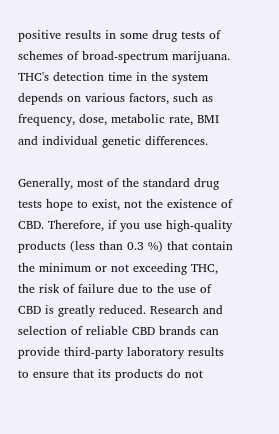positive results in some drug tests of schemes of broad-spectrum marijuana. THC's detection time in the system depends on various factors, such as frequency, dose, metabolic rate, BMI and individual genetic differences.

Generally, most of the standard drug tests hope to exist, not the existence of CBD. Therefore, if you use high-quality products (less than 0.3 %) that contain the minimum or not exceeding THC, the risk of failure due to the use of CBD is greatly reduced. Research and selection of reliable CBD brands can provide third-party laboratory results to ensure that its products do not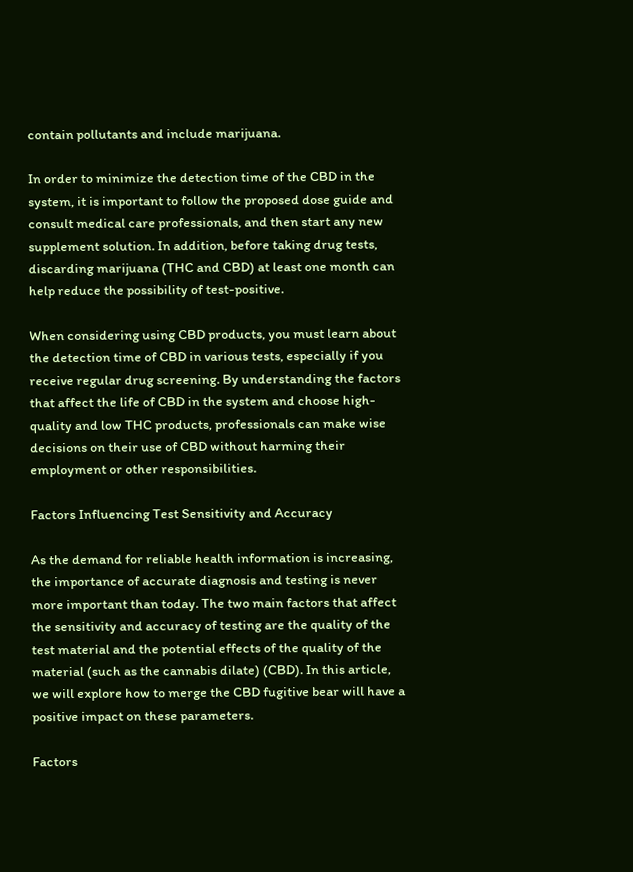contain pollutants and include marijuana.

In order to minimize the detection time of the CBD in the system, it is important to follow the proposed dose guide and consult medical care professionals, and then start any new supplement solution. In addition, before taking drug tests, discarding marijuana (THC and CBD) at least one month can help reduce the possibility of test-positive.

When considering using CBD products, you must learn about the detection time of CBD in various tests, especially if you receive regular drug screening. By understanding the factors that affect the life of CBD in the system and choose high-quality and low THC products, professionals can make wise decisions on their use of CBD without harming their employment or other responsibilities.

Factors Influencing Test Sensitivity and Accuracy

As the demand for reliable health information is increasing, the importance of accurate diagnosis and testing is never more important than today. The two main factors that affect the sensitivity and accuracy of testing are the quality of the test material and the potential effects of the quality of the material (such as the cannabis dilate) (CBD). In this article, we will explore how to merge the CBD fugitive bear will have a positive impact on these parameters.

Factors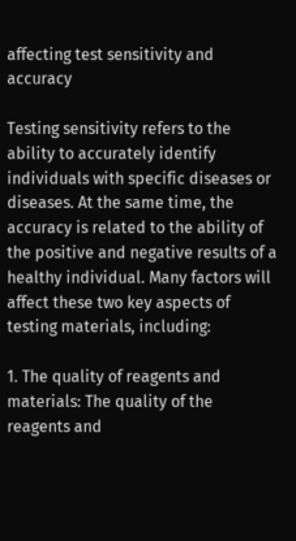affecting test sensitivity and accuracy

Testing sensitivity refers to the ability to accurately identify individuals with specific diseases or diseases. At the same time, the accuracy is related to the ability of the positive and negative results of a healthy individual. Many factors will affect these two key aspects of testing materials, including:

1. The quality of reagents and materials: The quality of the reagents and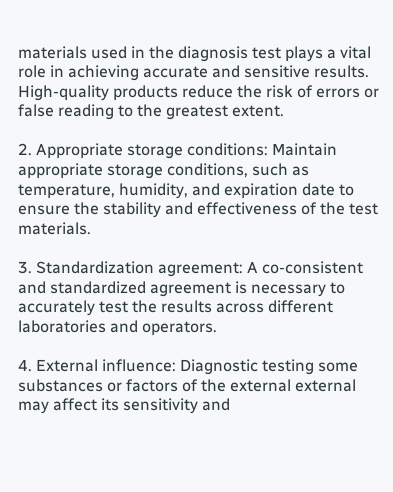materials used in the diagnosis test plays a vital role in achieving accurate and sensitive results. High-quality products reduce the risk of errors or false reading to the greatest extent.

2. Appropriate storage conditions: Maintain appropriate storage conditions, such as temperature, humidity, and expiration date to ensure the stability and effectiveness of the test materials.

3. Standardization agreement: A co-consistent and standardized agreement is necessary to accurately test the results across different laboratories and operators.

4. External influence: Diagnostic testing some substances or factors of the external external may affect its sensitivity and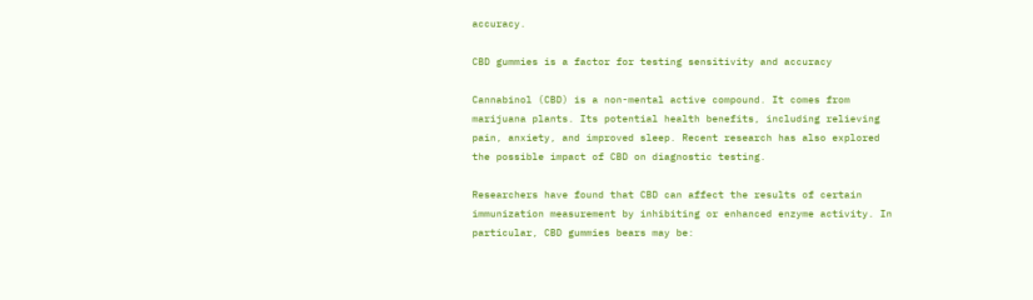accuracy.

CBD gummies is a factor for testing sensitivity and accuracy

Cannabinol (CBD) is a non-mental active compound. It comes from marijuana plants. Its potential health benefits, including relieving pain, anxiety, and improved sleep. Recent research has also explored the possible impact of CBD on diagnostic testing.

Researchers have found that CBD can affect the results of certain immunization measurement by inhibiting or enhanced enzyme activity. In particular, CBD gummies bears may be: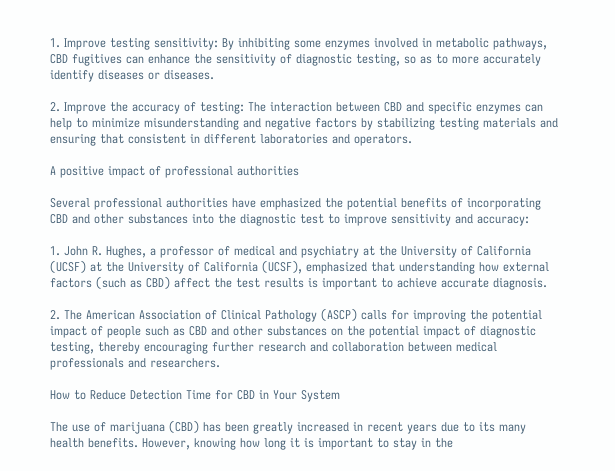1. Improve testing sensitivity: By inhibiting some enzymes involved in metabolic pathways, CBD fugitives can enhance the sensitivity of diagnostic testing, so as to more accurately identify diseases or diseases.

2. Improve the accuracy of testing: The interaction between CBD and specific enzymes can help to minimize misunderstanding and negative factors by stabilizing testing materials and ensuring that consistent in different laboratories and operators.

A positive impact of professional authorities

Several professional authorities have emphasized the potential benefits of incorporating CBD and other substances into the diagnostic test to improve sensitivity and accuracy:

1. John R. Hughes, a professor of medical and psychiatry at the University of California (UCSF) at the University of California (UCSF), emphasized that understanding how external factors (such as CBD) affect the test results is important to achieve accurate diagnosis.

2. The American Association of Clinical Pathology (ASCP) calls for improving the potential impact of people such as CBD and other substances on the potential impact of diagnostic testing, thereby encouraging further research and collaboration between medical professionals and researchers.

How to Reduce Detection Time for CBD in Your System

The use of marijuana (CBD) has been greatly increased in recent years due to its many health benefits. However, knowing how long it is important to stay in the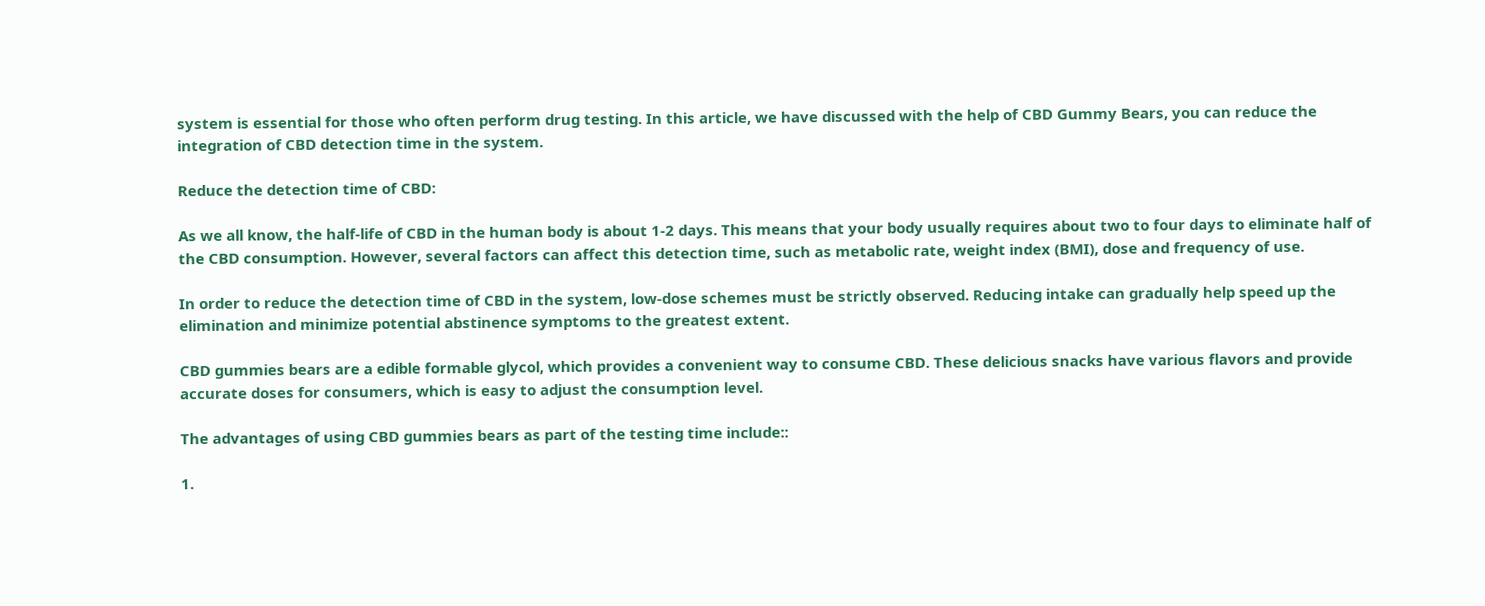system is essential for those who often perform drug testing. In this article, we have discussed with the help of CBD Gummy Bears, you can reduce the integration of CBD detection time in the system.

Reduce the detection time of CBD:

As we all know, the half-life of CBD in the human body is about 1-2 days. This means that your body usually requires about two to four days to eliminate half of the CBD consumption. However, several factors can affect this detection time, such as metabolic rate, weight index (BMI), dose and frequency of use.

In order to reduce the detection time of CBD in the system, low-dose schemes must be strictly observed. Reducing intake can gradually help speed up the elimination and minimize potential abstinence symptoms to the greatest extent.

CBD gummies bears are a edible formable glycol, which provides a convenient way to consume CBD. These delicious snacks have various flavors and provide accurate doses for consumers, which is easy to adjust the consumption level.

The advantages of using CBD gummies bears as part of the testing time include::

1.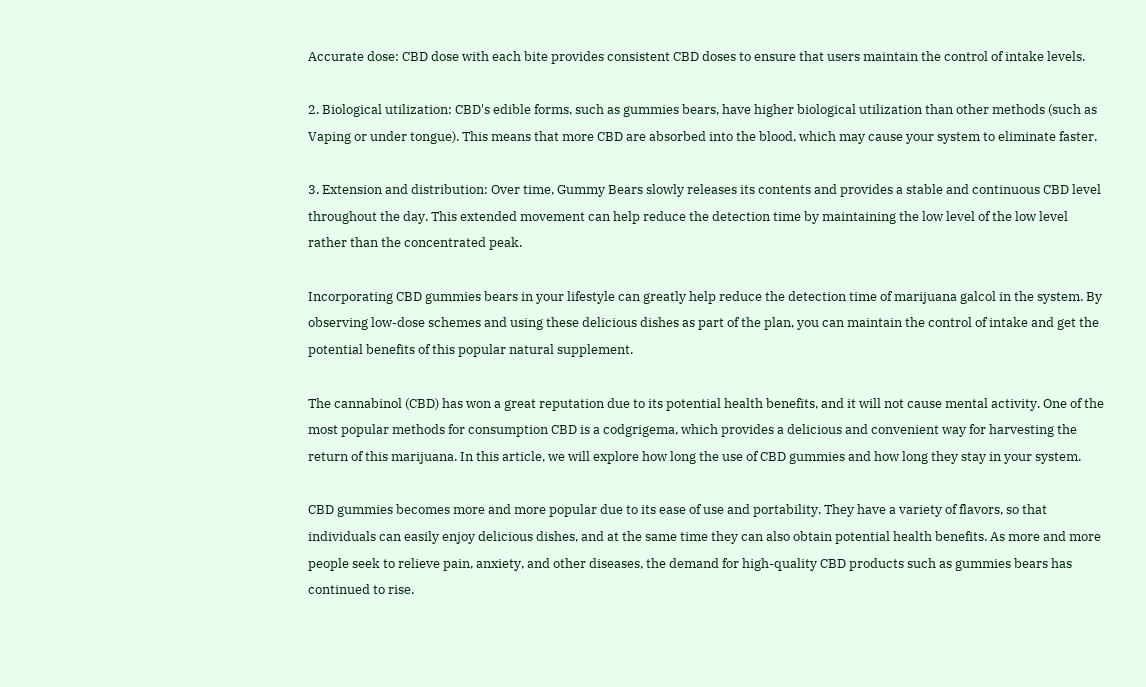Accurate dose: CBD dose with each bite provides consistent CBD doses to ensure that users maintain the control of intake levels.

2. Biological utilization: CBD's edible forms, such as gummies bears, have higher biological utilization than other methods (such as Vaping or under tongue). This means that more CBD are absorbed into the blood, which may cause your system to eliminate faster.

3. Extension and distribution: Over time, Gummy Bears slowly releases its contents and provides a stable and continuous CBD level throughout the day. This extended movement can help reduce the detection time by maintaining the low level of the low level rather than the concentrated peak.

Incorporating CBD gummies bears in your lifestyle can greatly help reduce the detection time of marijuana galcol in the system. By observing low-dose schemes and using these delicious dishes as part of the plan, you can maintain the control of intake and get the potential benefits of this popular natural supplement.

The cannabinol (CBD) has won a great reputation due to its potential health benefits, and it will not cause mental activity. One of the most popular methods for consumption CBD is a codgrigema, which provides a delicious and convenient way for harvesting the return of this marijuana. In this article, we will explore how long the use of CBD gummies and how long they stay in your system.

CBD gummies becomes more and more popular due to its ease of use and portability. They have a variety of flavors, so that individuals can easily enjoy delicious dishes, and at the same time they can also obtain potential health benefits. As more and more people seek to relieve pain, anxiety, and other diseases, the demand for high-quality CBD products such as gummies bears has continued to rise.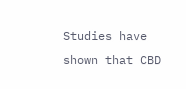Studies have shown that CBD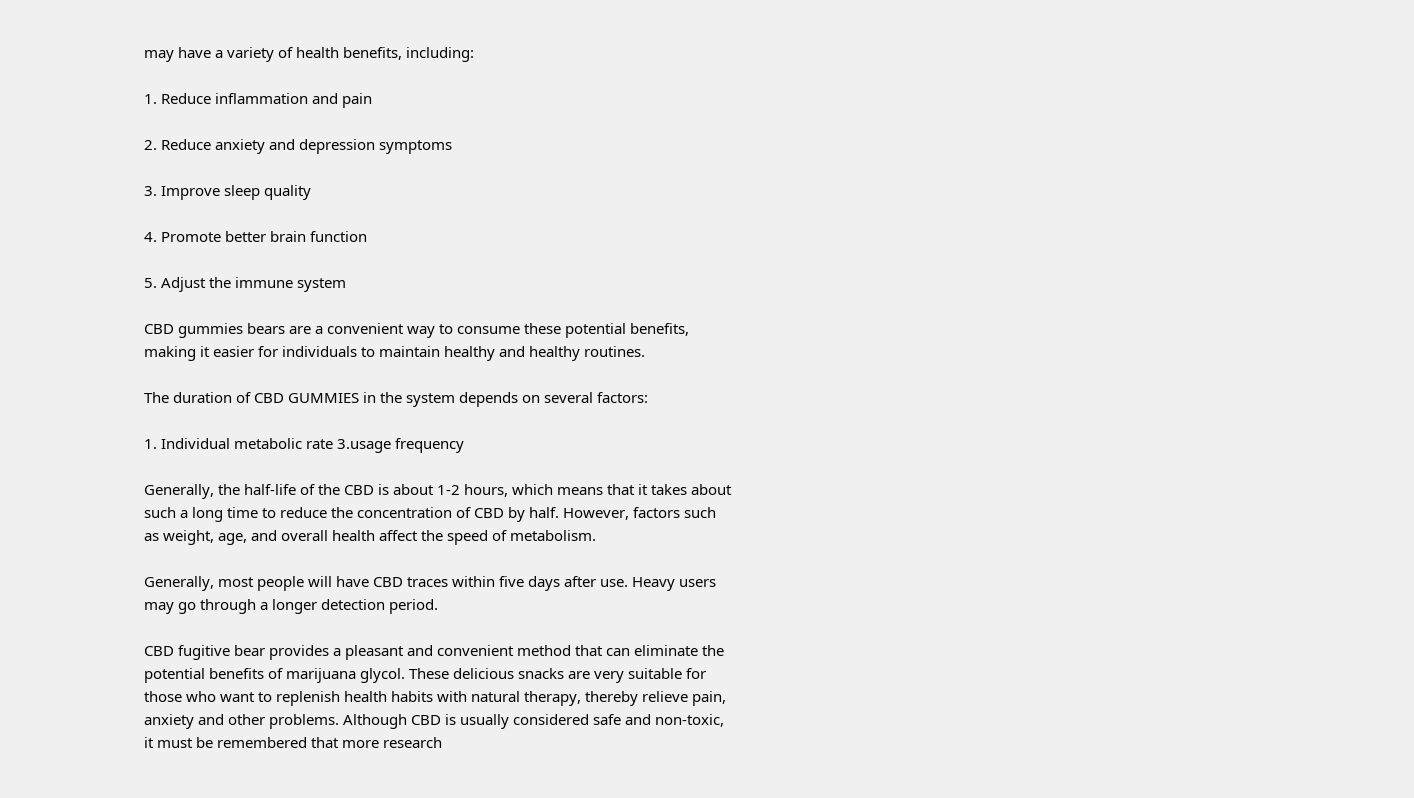may have a variety of health benefits, including:

1. Reduce inflammation and pain

2. Reduce anxiety and depression symptoms

3. Improve sleep quality

4. Promote better brain function

5. Adjust the immune system

CBD gummies bears are a convenient way to consume these potential benefits, making it easier for individuals to maintain healthy and healthy routines.

The duration of CBD GUMMIES in the system depends on several factors:

1. Individual metabolic rate 3.usage frequency

Generally, the half-life of the CBD is about 1-2 hours, which means that it takes about such a long time to reduce the concentration of CBD by half. However, factors such as weight, age, and overall health affect the speed of metabolism.

Generally, most people will have CBD traces within five days after use. Heavy users may go through a longer detection period.

CBD fugitive bear provides a pleasant and convenient method that can eliminate the potential benefits of marijuana glycol. These delicious snacks are very suitable for those who want to replenish health habits with natural therapy, thereby relieve pain, anxiety and other problems. Although CBD is usually considered safe and non-toxic, it must be remembered that more research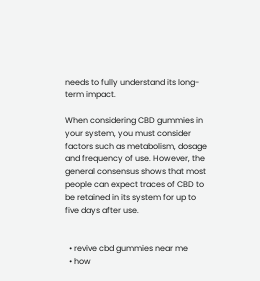needs to fully understand its long-term impact.

When considering CBD gummies in your system, you must consider factors such as metabolism, dosage and frequency of use. However, the general consensus shows that most people can expect traces of CBD to be retained in its system for up to five days after use.


  • revive cbd gummies near me
  • how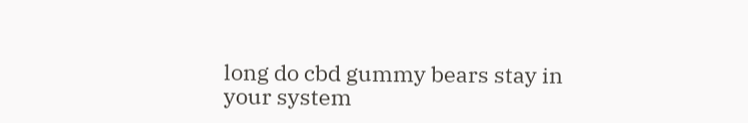long do cbd gummy bears stay in your system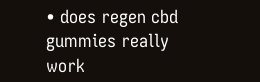• does regen cbd gummies really work